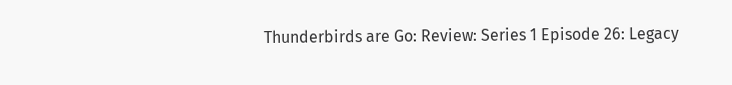Thunderbirds are Go: Review: Series 1 Episode 26: Legacy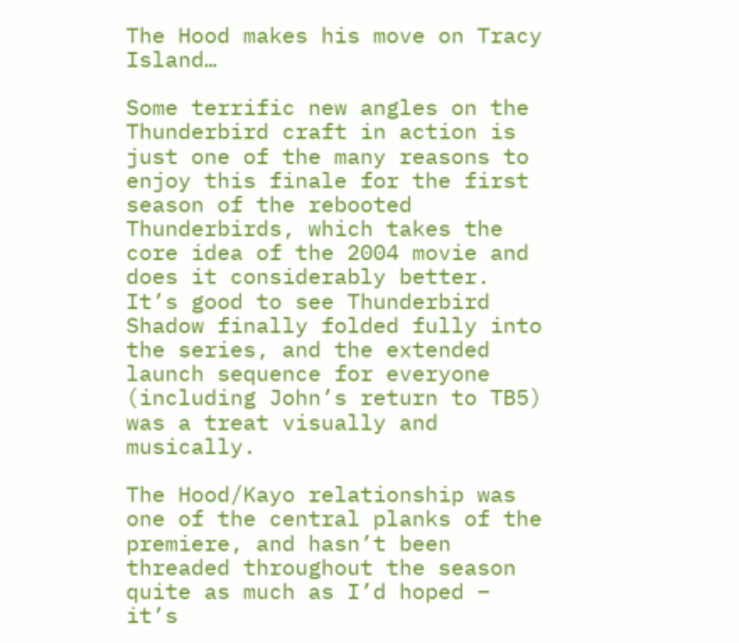The Hood makes his move on Tracy Island…

Some terrific new angles on the Thunderbird craft in action is just one of the many reasons to enjoy this finale for the first season of the rebooted Thunderbirds, which takes the core idea of the 2004 movie and does it considerably better. It’s good to see Thunderbird Shadow finally folded fully into the series, and the extended launch sequence for everyone (including John’s return to TB5) was a treat visually and musically.

The Hood/Kayo relationship was one of the central planks of the premiere, and hasn’t been threaded throughout the season quite as much as I’d hoped – it’s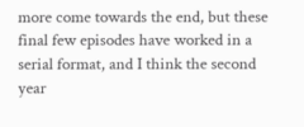more come towards the end, but these final few episodes have worked in a serial format, and I think the second year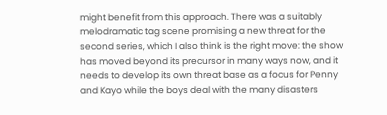might benefit from this approach. There was a suitably melodramatic tag scene promising a new threat for the second series, which I also think is the right move: the show has moved beyond its precursor in many ways now, and it needs to develop its own threat base as a focus for Penny and Kayo while the boys deal with the many disasters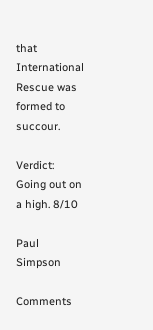that International Rescue was formed to succour.

Verdict: Going out on a high. 8/10

Paul Simpson

Comments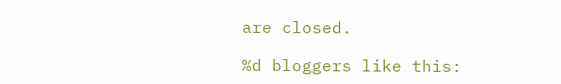are closed.

%d bloggers like this: